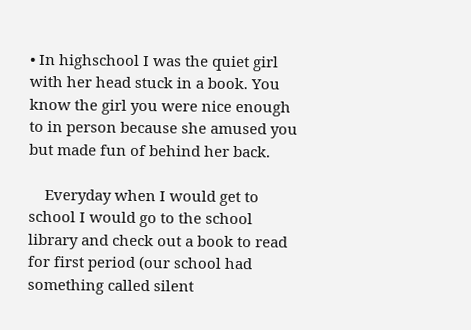• In highschool I was the quiet girl with her head stuck in a book. You know the girl you were nice enough to in person because she amused you but made fun of behind her back.

    Everyday when I would get to school I would go to the school library and check out a book to read for first period (our school had something called silent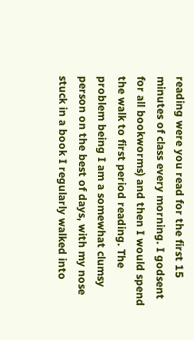reading were you read for the first 15 minutes of class every morning. I godsent for all bookworms) and then I would spend the walk to first period reading. The problem being I am a somewhat clumsy person on the best of days, with my nose stuck in a book I regularly walked into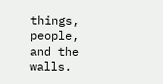things, people, and the walls.